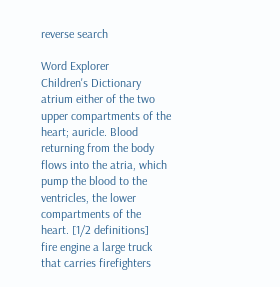reverse search

Word Explorer
Children's Dictionary
atrium either of the two upper compartments of the heart; auricle. Blood returning from the body flows into the atria, which pump the blood to the ventricles, the lower compartments of the heart. [1/2 definitions]
fire engine a large truck that carries firefighters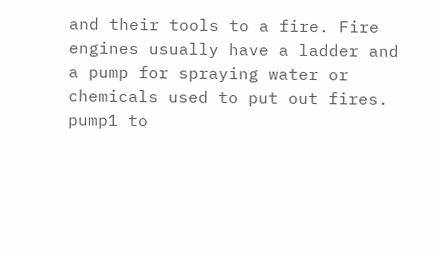and their tools to a fire. Fire engines usually have a ladder and a pump for spraying water or chemicals used to put out fires.
pump1 to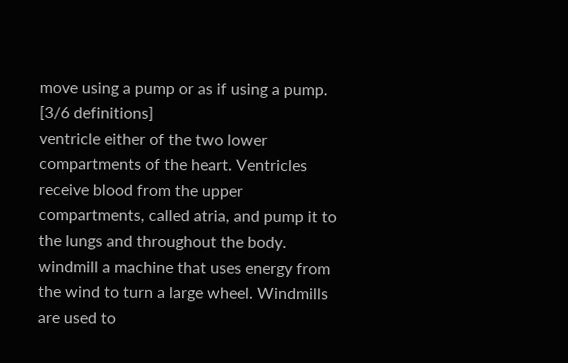move using a pump or as if using a pump. [3/6 definitions]
ventricle either of the two lower compartments of the heart. Ventricles receive blood from the upper compartments, called atria, and pump it to the lungs and throughout the body.
windmill a machine that uses energy from the wind to turn a large wheel. Windmills are used to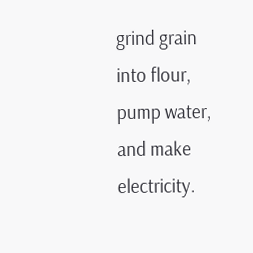grind grain into flour, pump water, and make electricity.